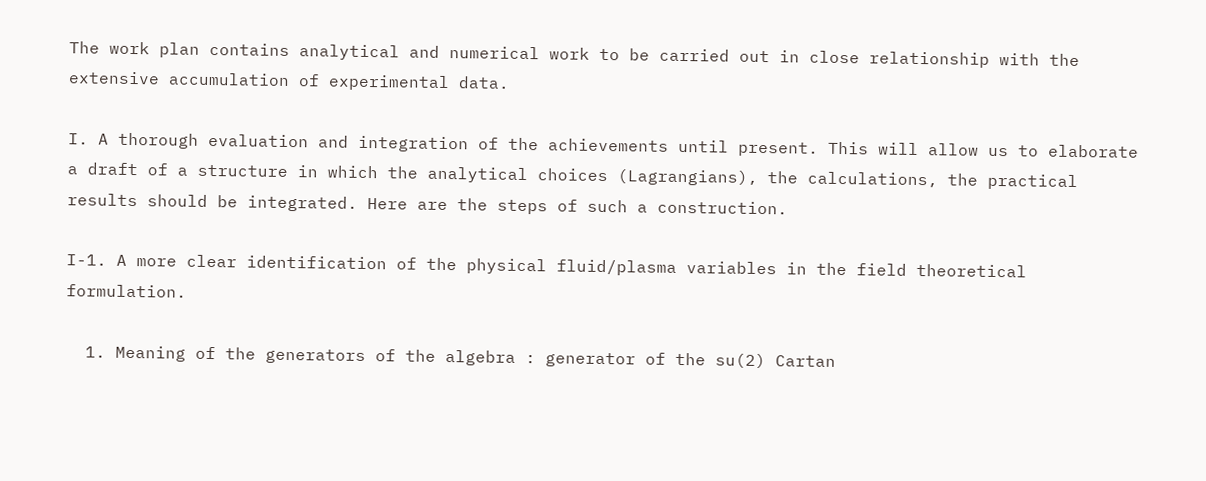The work plan contains analytical and numerical work to be carried out in close relationship with the extensive accumulation of experimental data.

I. A thorough evaluation and integration of the achievements until present. This will allow us to elaborate a draft of a structure in which the analytical choices (Lagrangians), the calculations, the practical results should be integrated. Here are the steps of such a construction.

I-1. A more clear identification of the physical fluid/plasma variables in the field theoretical formulation.

  1. Meaning of the generators of the algebra : generator of the su(2) Cartan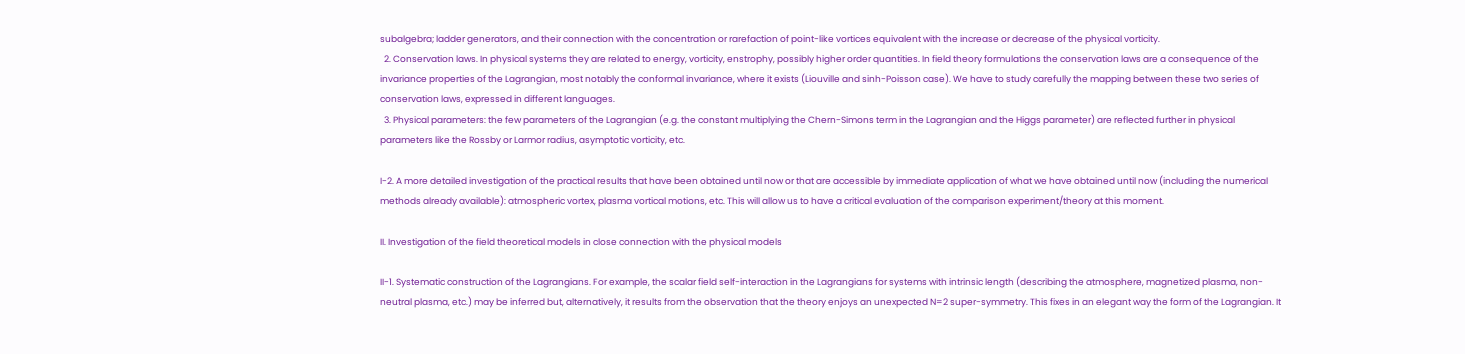subalgebra; ladder generators, and their connection with the concentration or rarefaction of point-like vortices equivalent with the increase or decrease of the physical vorticity.
  2. Conservation laws. In physical systems they are related to energy, vorticity, enstrophy, possibly higher order quantities. In field theory formulations the conservation laws are a consequence of the invariance properties of the Lagrangian, most notably the conformal invariance, where it exists (Liouville and sinh-Poisson case). We have to study carefully the mapping between these two series of conservation laws, expressed in different languages.
  3. Physical parameters: the few parameters of the Lagrangian (e.g. the constant multiplying the Chern-Simons term in the Lagrangian and the Higgs parameter) are reflected further in physical parameters like the Rossby or Larmor radius, asymptotic vorticity, etc.

I-2. A more detailed investigation of the practical results that have been obtained until now or that are accessible by immediate application of what we have obtained until now (including the numerical methods already available): atmospheric vortex, plasma vortical motions, etc. This will allow us to have a critical evaluation of the comparison experiment/theory at this moment.

II. Investigation of the field theoretical models in close connection with the physical models

II-1. Systematic construction of the Lagrangians. For example, the scalar field self-interaction in the Lagrangians for systems with intrinsic length (describing the atmosphere, magnetized plasma, non-neutral plasma, etc.) may be inferred but, alternatively, it results from the observation that the theory enjoys an unexpected N=2 super-symmetry. This fixes in an elegant way the form of the Lagrangian. It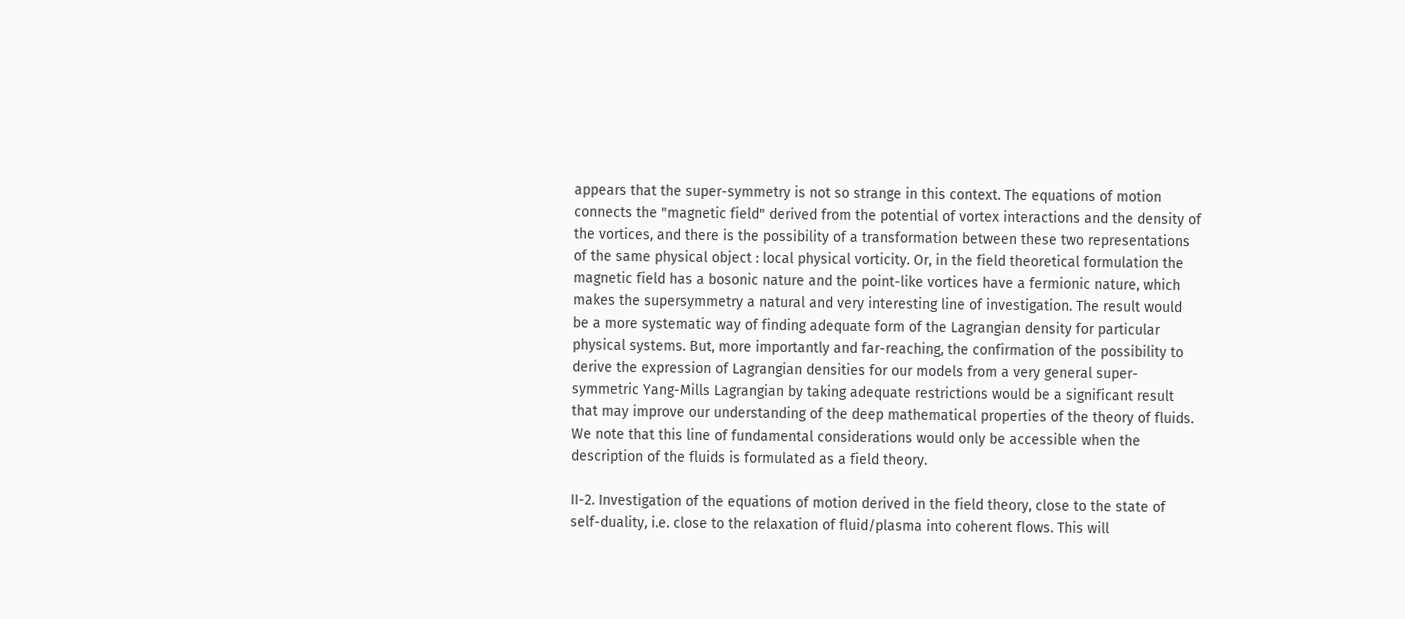appears that the super-symmetry is not so strange in this context. The equations of motion connects the "magnetic field" derived from the potential of vortex interactions and the density of the vortices, and there is the possibility of a transformation between these two representations of the same physical object : local physical vorticity. Or, in the field theoretical formulation the magnetic field has a bosonic nature and the point-like vortices have a fermionic nature, which makes the supersymmetry a natural and very interesting line of investigation. The result would be a more systematic way of finding adequate form of the Lagrangian density for particular physical systems. But, more importantly and far-reaching, the confirmation of the possibility to derive the expression of Lagrangian densities for our models from a very general super-symmetric Yang-Mills Lagrangian by taking adequate restrictions would be a significant result that may improve our understanding of the deep mathematical properties of the theory of fluids. We note that this line of fundamental considerations would only be accessible when the description of the fluids is formulated as a field theory.

II-2. Investigation of the equations of motion derived in the field theory, close to the state of self-duality, i.e. close to the relaxation of fluid/plasma into coherent flows. This will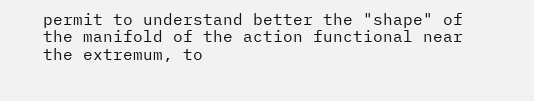permit to understand better the "shape" of the manifold of the action functional near the extremum, to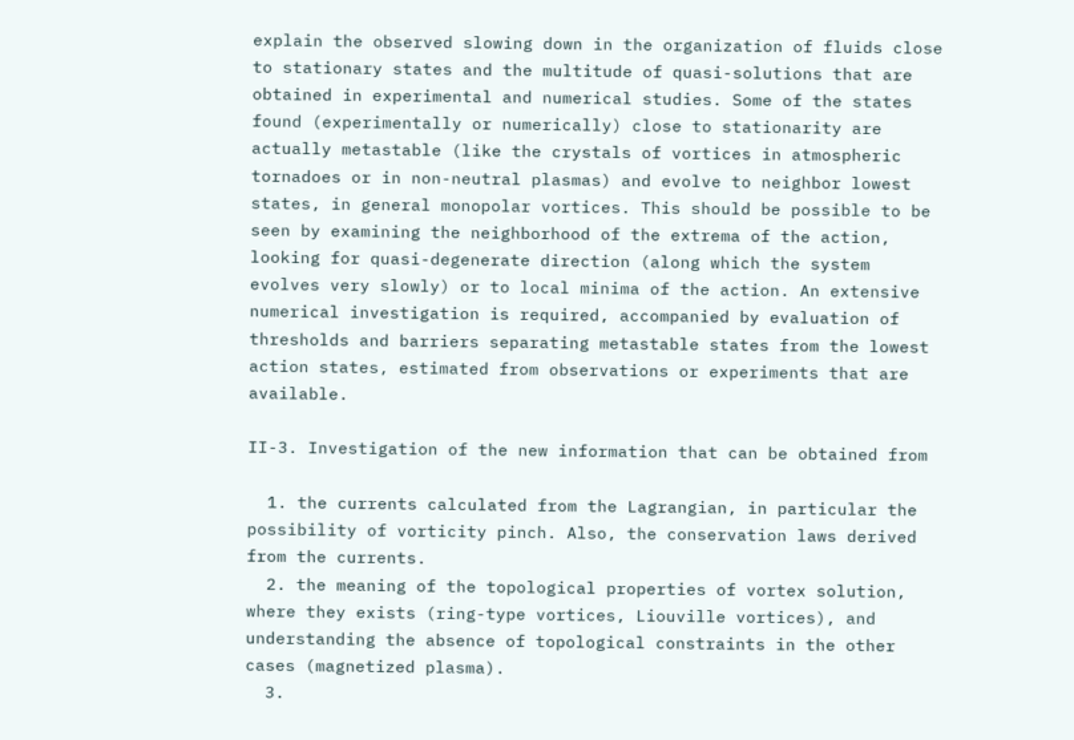explain the observed slowing down in the organization of fluids close to stationary states and the multitude of quasi-solutions that are obtained in experimental and numerical studies. Some of the states found (experimentally or numerically) close to stationarity are actually metastable (like the crystals of vortices in atmospheric tornadoes or in non-neutral plasmas) and evolve to neighbor lowest states, in general monopolar vortices. This should be possible to be seen by examining the neighborhood of the extrema of the action, looking for quasi-degenerate direction (along which the system evolves very slowly) or to local minima of the action. An extensive numerical investigation is required, accompanied by evaluation of thresholds and barriers separating metastable states from the lowest action states, estimated from observations or experiments that are available.

II-3. Investigation of the new information that can be obtained from

  1. the currents calculated from the Lagrangian, in particular the possibility of vorticity pinch. Also, the conservation laws derived from the currents.
  2. the meaning of the topological properties of vortex solution, where they exists (ring-type vortices, Liouville vortices), and understanding the absence of topological constraints in the other cases (magnetized plasma).
  3.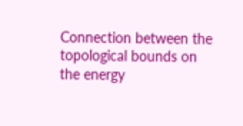Connection between the topological bounds on the energy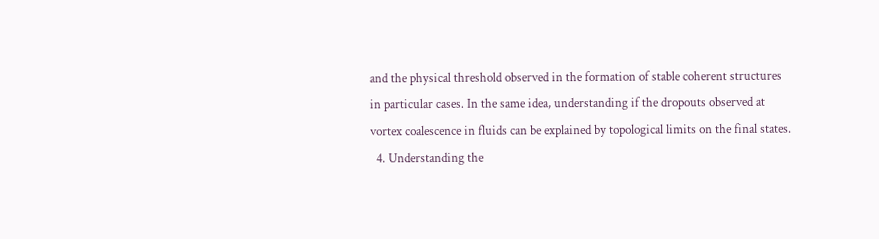and the physical threshold observed in the formation of stable coherent structures in particular cases. In the same idea, understanding if the dropouts observed at vortex coalescence in fluids can be explained by topological limits on the final states.
  4. Understanding the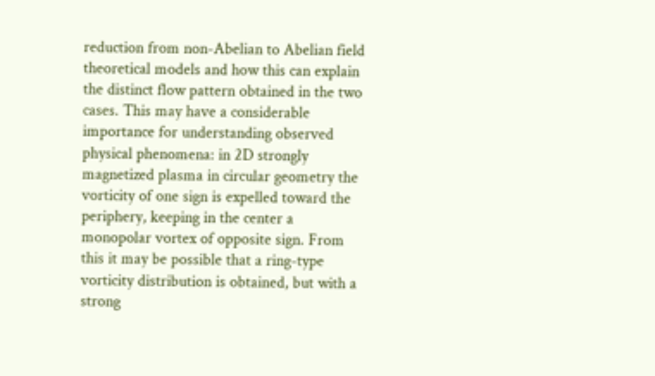reduction from non-Abelian to Abelian field theoretical models and how this can explain the distinct flow pattern obtained in the two cases. This may have a considerable importance for understanding observed physical phenomena: in 2D strongly magnetized plasma in circular geometry the vorticity of one sign is expelled toward the periphery, keeping in the center a monopolar vortex of opposite sign. From this it may be possible that a ring-type vorticity distribution is obtained, but with a strong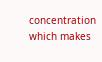concentration which makes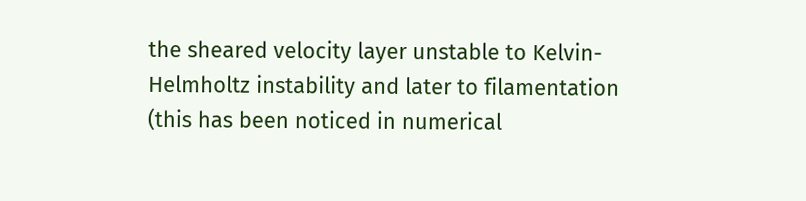the sheared velocity layer unstable to Kelvin-Helmholtz instability and later to filamentation (this has been noticed in numerical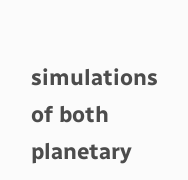simulations of both planetary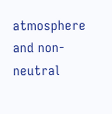atmosphere and non-neutral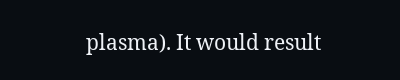plasma). It would result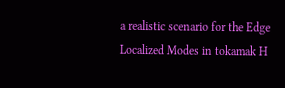a realistic scenario for the Edge Localized Modes in tokamak H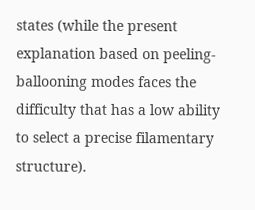states (while the present explanation based on peeling-ballooning modes faces the difficulty that has a low ability to select a precise filamentary structure).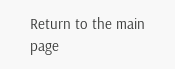Return to the main page